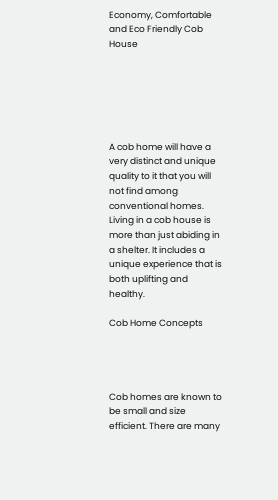Economy, Comfortable and Eco Friendly Cob House






A cob home will have a very distinct and unique quality to it that you will not find among conventional homes. Living in a cob house is more than just abiding in a shelter. It includes a unique experience that is both uplifting and healthy.

Cob Home Concepts




Cob homes are known to be small and size efficient. There are many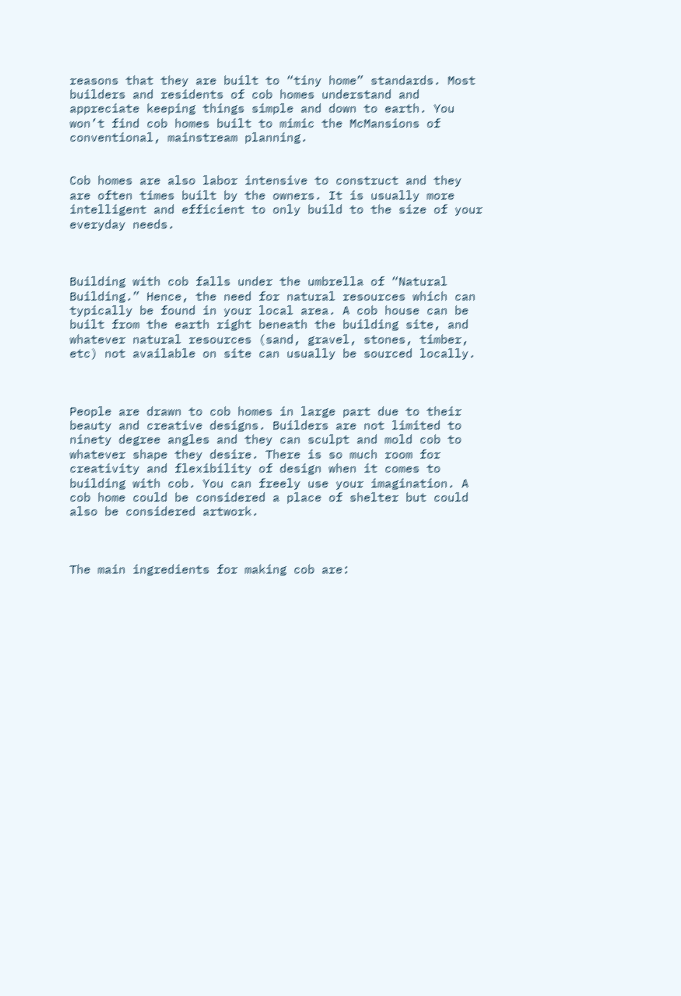reasons that they are built to “tiny home” standards. Most builders and residents of cob homes understand and appreciate keeping things simple and down to earth. You won’t find cob homes built to mimic the McMansions of conventional, mainstream planning.


Cob homes are also labor intensive to construct and they are often times built by the owners. It is usually more intelligent and efficient to only build to the size of your everyday needs.



Building with cob falls under the umbrella of “Natural Building.” Hence, the need for natural resources which can typically be found in your local area. A cob house can be built from the earth right beneath the building site, and whatever natural resources (sand, gravel, stones, timber, etc) not available on site can usually be sourced locally.



People are drawn to cob homes in large part due to their beauty and creative designs. Builders are not limited to ninety degree angles and they can sculpt and mold cob to whatever shape they desire. There is so much room for creativity and flexibility of design when it comes to building with cob. You can freely use your imagination. A cob home could be considered a place of shelter but could also be considered artwork.



The main ingredients for making cob are: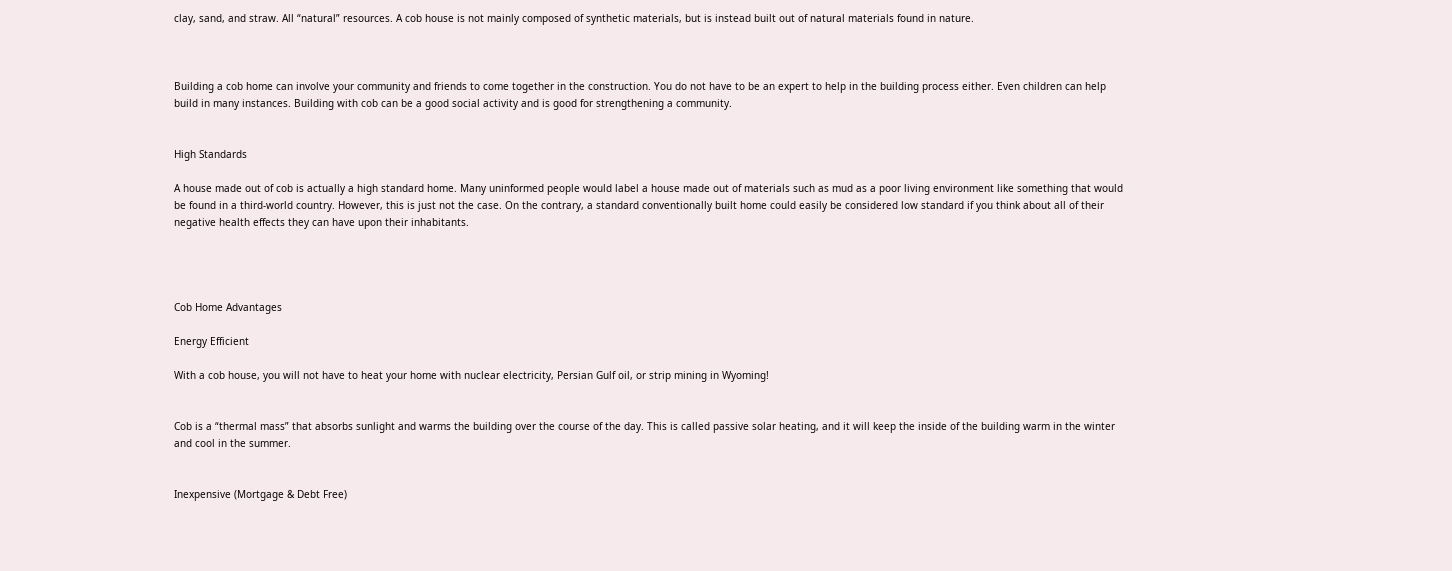clay, sand, and straw. All “natural” resources. A cob house is not mainly composed of synthetic materials, but is instead built out of natural materials found in nature.



Building a cob home can involve your community and friends to come together in the construction. You do not have to be an expert to help in the building process either. Even children can help build in many instances. Building with cob can be a good social activity and is good for strengthening a community.


High Standards

A house made out of cob is actually a high standard home. Many uninformed people would label a house made out of materials such as mud as a poor living environment like something that would be found in a third-world country. However, this is just not the case. On the contrary, a standard conventionally built home could easily be considered low standard if you think about all of their negative health effects they can have upon their inhabitants.




Cob Home Advantages

Energy Efficient

With a cob house, you will not have to heat your home with nuclear electricity, Persian Gulf oil, or strip mining in Wyoming!


Cob is a “thermal mass” that absorbs sunlight and warms the building over the course of the day. This is called passive solar heating, and it will keep the inside of the building warm in the winter and cool in the summer.


Inexpensive (Mortgage & Debt Free)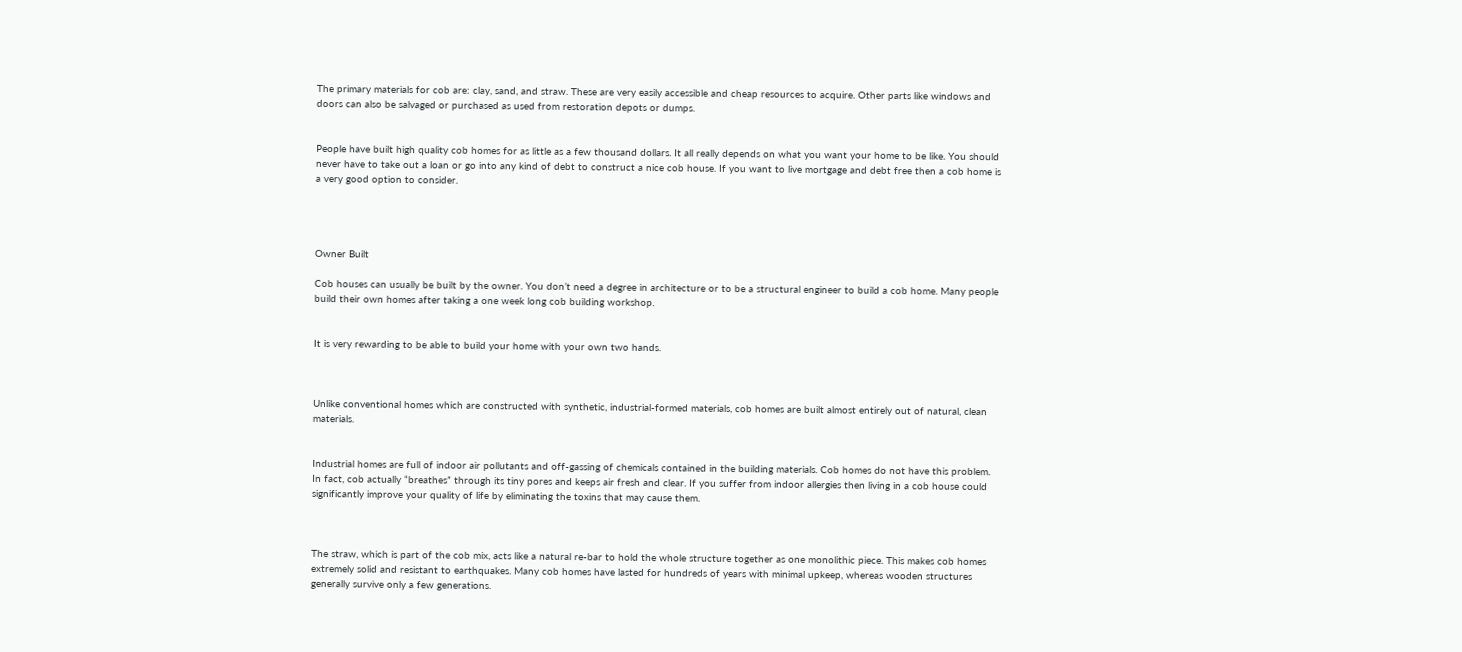The primary materials for cob are: clay, sand, and straw. These are very easily accessible and cheap resources to acquire. Other parts like windows and doors can also be salvaged or purchased as used from restoration depots or dumps.


People have built high quality cob homes for as little as a few thousand dollars. It all really depends on what you want your home to be like. You should never have to take out a loan or go into any kind of debt to construct a nice cob house. If you want to live mortgage and debt free then a cob home is a very good option to consider.




Owner Built

Cob houses can usually be built by the owner. You don’t need a degree in architecture or to be a structural engineer to build a cob home. Many people build their own homes after taking a one week long cob building workshop.


It is very rewarding to be able to build your home with your own two hands.



Unlike conventional homes which are constructed with synthetic, industrial-formed materials, cob homes are built almost entirely out of natural, clean materials.


Industrial homes are full of indoor air pollutants and off-gassing of chemicals contained in the building materials. Cob homes do not have this problem. In fact, cob actually “breathes” through its tiny pores and keeps air fresh and clear. If you suffer from indoor allergies then living in a cob house could significantly improve your quality of life by eliminating the toxins that may cause them.



The straw, which is part of the cob mix, acts like a natural re-bar to hold the whole structure together as one monolithic piece. This makes cob homes extremely solid and resistant to earthquakes. Many cob homes have lasted for hundreds of years with minimal upkeep, whereas wooden structures generally survive only a few generations.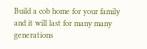Build a cob home for your family and it will last for many many generations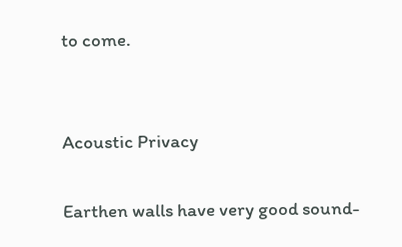to come.


Acoustic Privacy

Earthen walls have very good sound-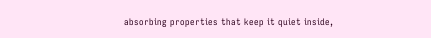absorbing properties that keep it quiet inside,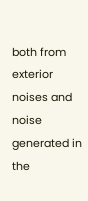both from exterior noises and noise generated in the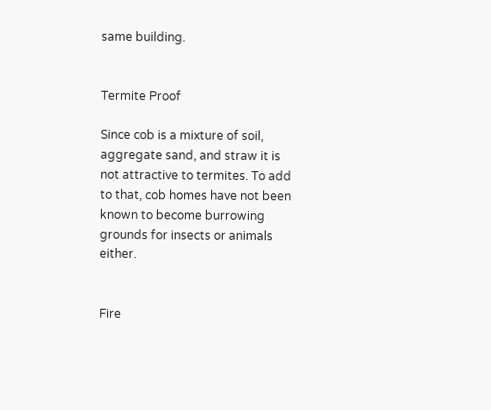same building.


Termite Proof

Since cob is a mixture of soil, aggregate sand, and straw it is not attractive to termites. To add to that, cob homes have not been known to become burrowing grounds for insects or animals either.


Fire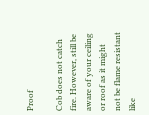Proof

Cob does not catch fire. However, still be aware of your ceiling or roof as it might not be flame resistant like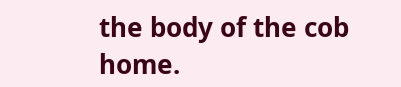the body of the cob home.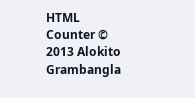HTML Counter © 2013 Alokito Grambangla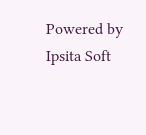Powered by Ipsita Soft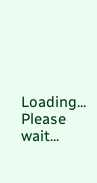Loading... Please wait...